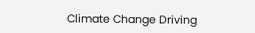Climate Change Driving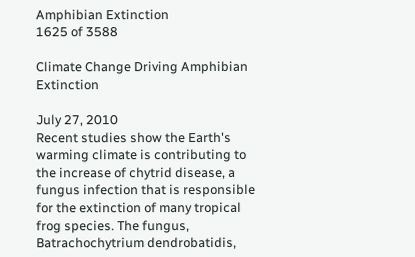Amphibian Extinction
1625 of 3588

Climate Change Driving Amphibian Extinction

July 27, 2010
Recent studies show the Earth's warming climate is contributing to the increase of chytrid disease, a fungus infection that is responsible for the extinction of many tropical frog species. The fungus, Batrachochytrium dendrobatidis,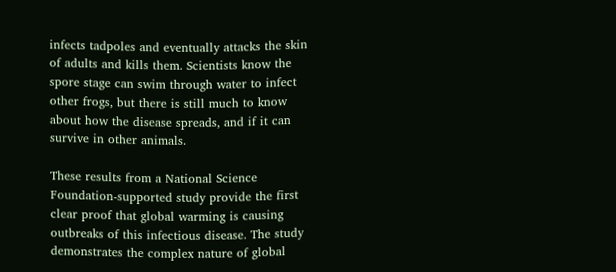infects tadpoles and eventually attacks the skin of adults and kills them. Scientists know the spore stage can swim through water to infect other frogs, but there is still much to know about how the disease spreads, and if it can survive in other animals.

These results from a National Science Foundation-supported study provide the first clear proof that global warming is causing outbreaks of this infectious disease. The study demonstrates the complex nature of global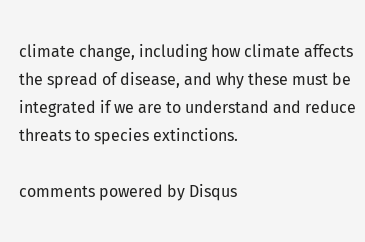climate change, including how climate affects the spread of disease, and why these must be integrated if we are to understand and reduce threats to species extinctions.

comments powered by Disqus